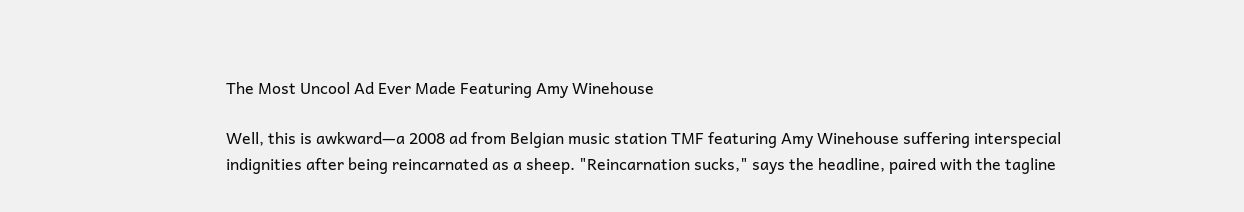The Most Uncool Ad Ever Made Featuring Amy Winehouse

Well, this is awkward—a 2008 ad from Belgian music station TMF featuring Amy Winehouse suffering interspecial indignities after being reincarnated as a sheep. "Reincarnation sucks," says the headline, paired with the tagline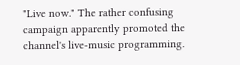"Live now." The rather confusing campaign apparently promoted the channel's live-music programming.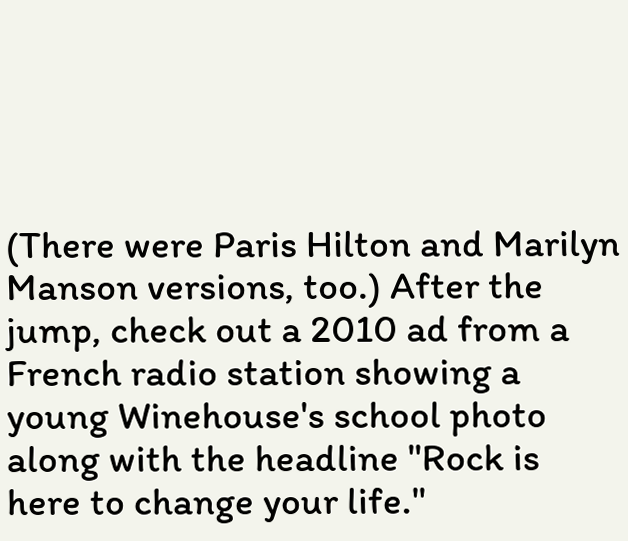(There were Paris Hilton and Marilyn Manson versions, too.) After the jump, check out a 2010 ad from a French radio station showing a young Winehouse's school photo along with the headline "Rock is here to change your life."